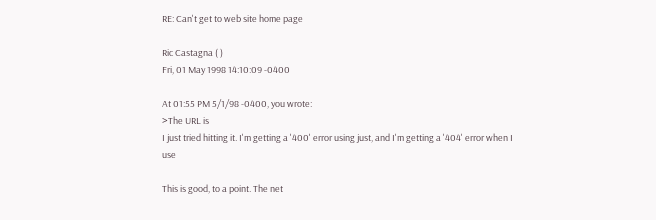RE: Can't get to web site home page

Ric Castagna ( )
Fri, 01 May 1998 14:10:09 -0400

At 01:55 PM 5/1/98 -0400, you wrote:
>The URL is
I just tried hitting it. I'm getting a '400' error using just, and I'm getting a '404' error when I use

This is good, to a point. The net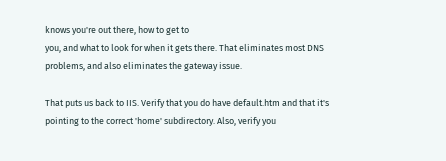knows you're out there, how to get to
you, and what to look for when it gets there. That eliminates most DNS
problems, and also eliminates the gateway issue.

That puts us back to IIS. Verify that you do have default.htm and that it's
pointing to the correct 'home' subdirectory. Also, verify you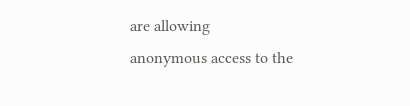are allowing
anonymous access to the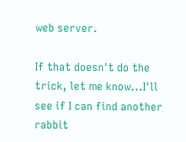web server.

If that doesn't do the trick, let me know...I'll see if I can find another
rabbit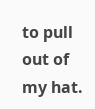to pull out of my hat.